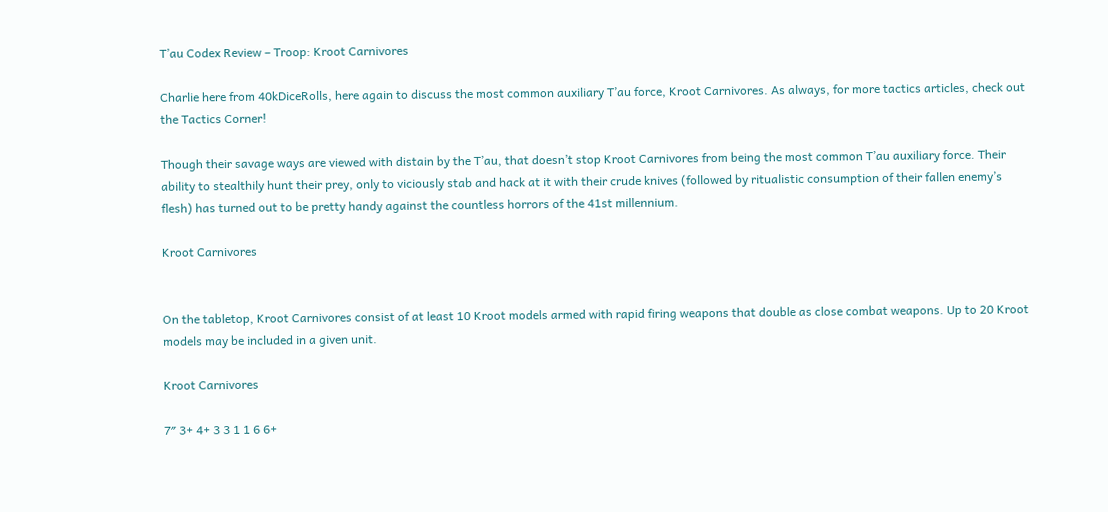T’au Codex Review – Troop: Kroot Carnivores

Charlie here from 40kDiceRolls, here again to discuss the most common auxiliary T’au force, Kroot Carnivores. As always, for more tactics articles, check out the Tactics Corner!

Though their savage ways are viewed with distain by the T’au, that doesn’t stop Kroot Carnivores from being the most common T’au auxiliary force. Their ability to stealthily hunt their prey, only to viciously stab and hack at it with their crude knives (followed by ritualistic consumption of their fallen enemy’s flesh) has turned out to be pretty handy against the countless horrors of the 41st millennium.

Kroot Carnivores


On the tabletop, Kroot Carnivores consist of at least 10 Kroot models armed with rapid firing weapons that double as close combat weapons. Up to 20 Kroot models may be included in a given unit.

Kroot Carnivores

7″ 3+ 4+ 3 3 1 1 6 6+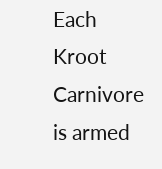Each Kroot Carnivore is armed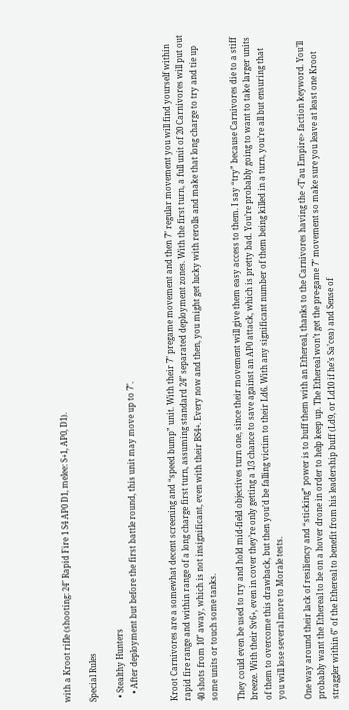with a Kroot rifle (shooting: 24″ Rapid Fire 1 S4 AP0 D1, melee: S+1, AP0, D1).

Special Rules

  • Stealthy Hunters
    • After deployment but before the first battle round, this unit may move up to 7″.


Kroot Carnivores are a somewhat decent screening and “speed bump” unit. With their 7″ pregame movement and then 7″ regular movement you will find yourself within rapid fire range and within range of a long charge first turn, assuming standard 24″ separated deployment zones. With the first turn, a full unit of 20 Carnivores will put out 40 shots from 10″ away, which is not insignificant, even with their BS4+. Every now and then, you might get lucky with rerolls and make that long charge to try and tie up some units or touch some tanks.

They could even be used to try and hold mid-field objectives turn one, since their movement will give them easy access to them. I say “try” because Carnivores die to a stiff breeze. With their Sv6+, even in cover they’re only getting a 1/3 chance to save against an AP0 attack, which is pretty bad. You’re probably going to want to take larger units of them to overcome this drawback, but then you’d be falling victim to their Ld6. With any significant number of them being killed in a turn, you’re all but ensuring that you will lose several more to Morale tests.

One way around their lack of resiliency and “sticking” power is to buff them with an Ethereal, thanks to the Carnivores having the <T’au Empire> faction keyword. You’ll probably want the Ethereal to be on a hover drone in order to help keep up. The Ethereal won’t get the pre-game 7″ movement so make sure you leave at least one Kroot straggler within 6″ of the Ethereal to benefit from his leadership buff (Ld9, or Ld10 if he’s Sa’cea) and Sense of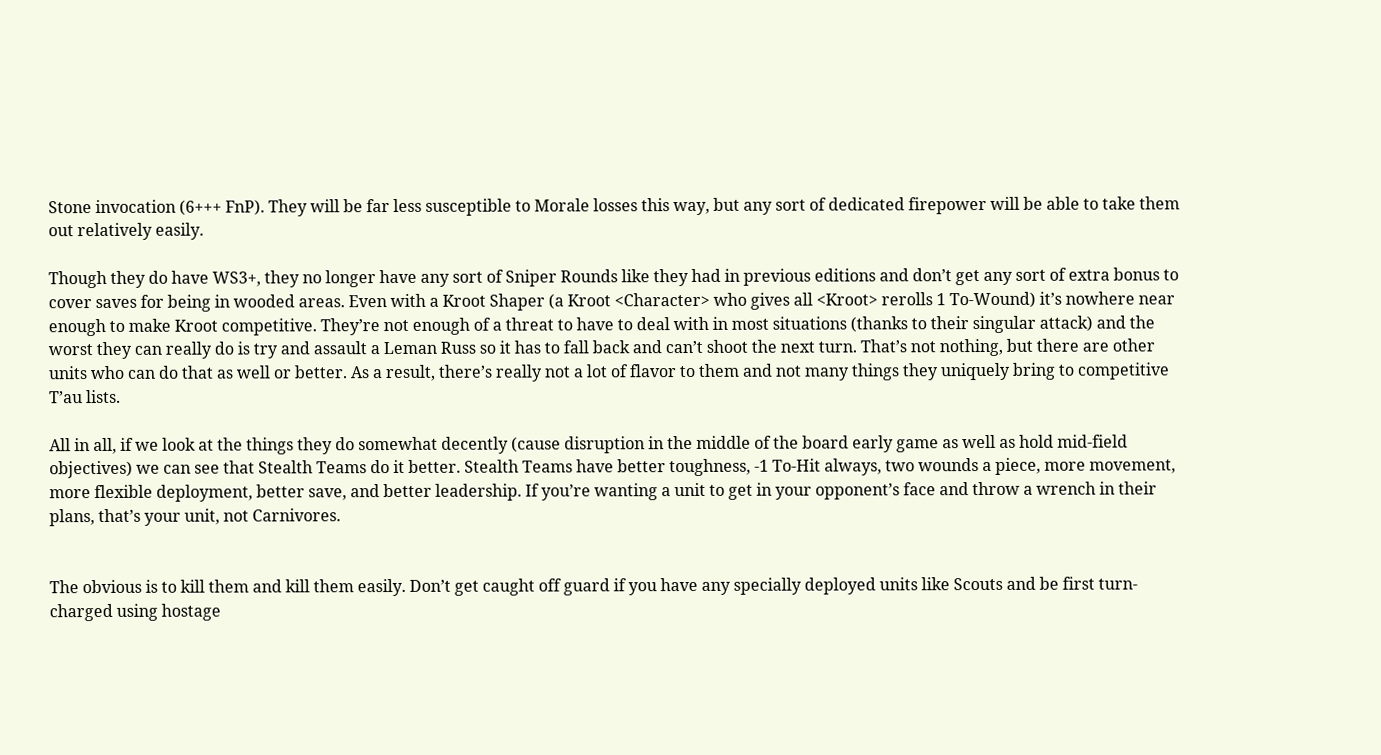Stone invocation (6+++ FnP). They will be far less susceptible to Morale losses this way, but any sort of dedicated firepower will be able to take them out relatively easily.

Though they do have WS3+, they no longer have any sort of Sniper Rounds like they had in previous editions and don’t get any sort of extra bonus to cover saves for being in wooded areas. Even with a Kroot Shaper (a Kroot <Character> who gives all <Kroot> rerolls 1 To-Wound) it’s nowhere near enough to make Kroot competitive. They’re not enough of a threat to have to deal with in most situations (thanks to their singular attack) and the worst they can really do is try and assault a Leman Russ so it has to fall back and can’t shoot the next turn. That’s not nothing, but there are other units who can do that as well or better. As a result, there’s really not a lot of flavor to them and not many things they uniquely bring to competitive T’au lists.

All in all, if we look at the things they do somewhat decently (cause disruption in the middle of the board early game as well as hold mid-field objectives) we can see that Stealth Teams do it better. Stealth Teams have better toughness, -1 To-Hit always, two wounds a piece, more movement, more flexible deployment, better save, and better leadership. If you’re wanting a unit to get in your opponent’s face and throw a wrench in their plans, that’s your unit, not Carnivores.


The obvious is to kill them and kill them easily. Don’t get caught off guard if you have any specially deployed units like Scouts and be first turn-charged using hostage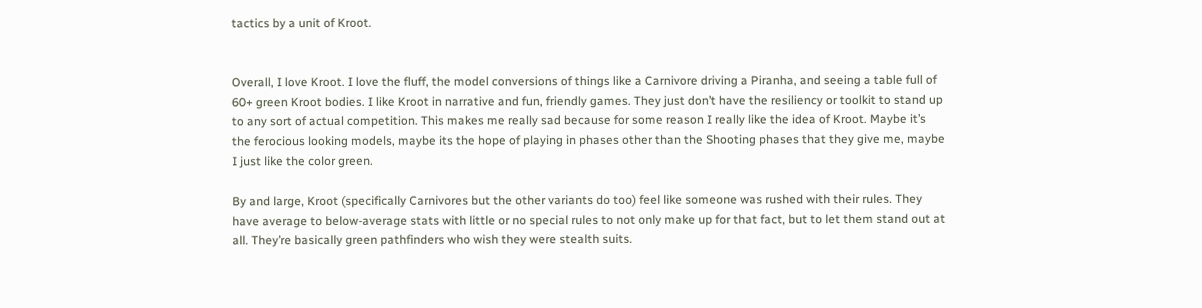tactics by a unit of Kroot.


Overall, I love Kroot. I love the fluff, the model conversions of things like a Carnivore driving a Piranha, and seeing a table full of 60+ green Kroot bodies. I like Kroot in narrative and fun, friendly games. They just don’t have the resiliency or toolkit to stand up to any sort of actual competition. This makes me really sad because for some reason I really like the idea of Kroot. Maybe it’s the ferocious looking models, maybe its the hope of playing in phases other than the Shooting phases that they give me, maybe I just like the color green.

By and large, Kroot (specifically Carnivores but the other variants do too) feel like someone was rushed with their rules. They have average to below-average stats with little or no special rules to not only make up for that fact, but to let them stand out at all. They’re basically green pathfinders who wish they were stealth suits.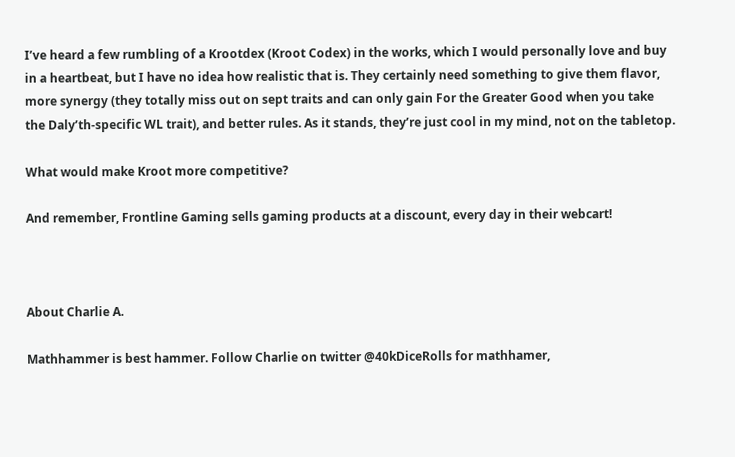I’ve heard a few rumbling of a Krootdex (Kroot Codex) in the works, which I would personally love and buy in a heartbeat, but I have no idea how realistic that is. They certainly need something to give them flavor, more synergy (they totally miss out on sept traits and can only gain For the Greater Good when you take the Daly’th-specific WL trait), and better rules. As it stands, they’re just cool in my mind, not on the tabletop.

What would make Kroot more competitive?

And remember, Frontline Gaming sells gaming products at a discount, every day in their webcart!



About Charlie A.

Mathhammer is best hammer. Follow Charlie on twitter @40kDiceRolls for mathhamer,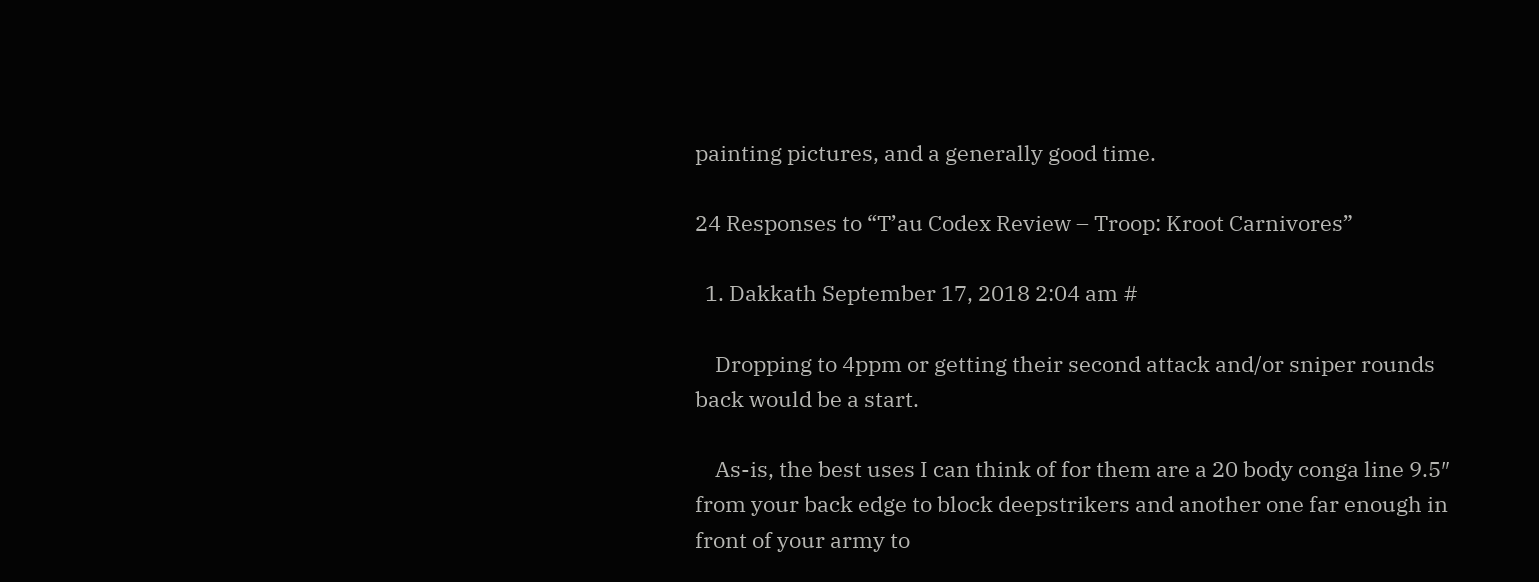painting pictures, and a generally good time.

24 Responses to “T’au Codex Review – Troop: Kroot Carnivores”

  1. Dakkath September 17, 2018 2:04 am #

    Dropping to 4ppm or getting their second attack and/or sniper rounds back would be a start.

    As-is, the best uses I can think of for them are a 20 body conga line 9.5″ from your back edge to block deepstrikers and another one far enough in front of your army to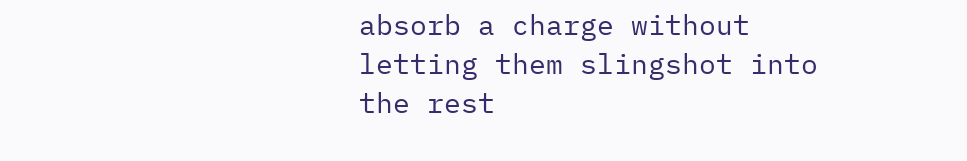absorb a charge without letting them slingshot into the rest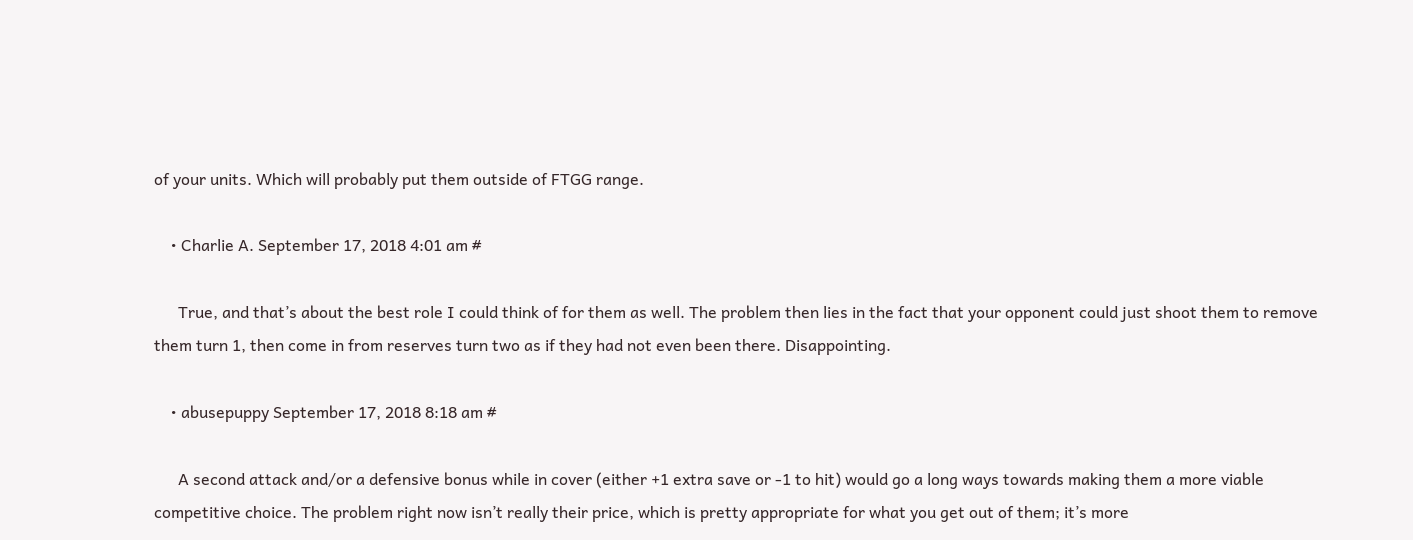of your units. Which will probably put them outside of FTGG range.

    • Charlie A. September 17, 2018 4:01 am #

      True, and that’s about the best role I could think of for them as well. The problem then lies in the fact that your opponent could just shoot them to remove them turn 1, then come in from reserves turn two as if they had not even been there. Disappointing.

    • abusepuppy September 17, 2018 8:18 am #

      A second attack and/or a defensive bonus while in cover (either +1 extra save or -1 to hit) would go a long ways towards making them a more viable competitive choice. The problem right now isn’t really their price, which is pretty appropriate for what you get out of them; it’s more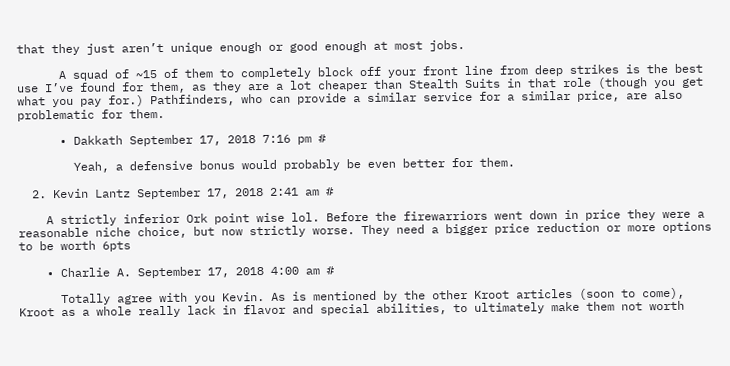that they just aren’t unique enough or good enough at most jobs.

      A squad of ~15 of them to completely block off your front line from deep strikes is the best use I’ve found for them, as they are a lot cheaper than Stealth Suits in that role (though you get what you pay for.) Pathfinders, who can provide a similar service for a similar price, are also problematic for them.

      • Dakkath September 17, 2018 7:16 pm #

        Yeah, a defensive bonus would probably be even better for them.

  2. Kevin Lantz September 17, 2018 2:41 am #

    A strictly inferior Ork point wise lol. Before the firewarriors went down in price they were a reasonable niche choice, but now strictly worse. They need a bigger price reduction or more options to be worth 6pts

    • Charlie A. September 17, 2018 4:00 am #

      Totally agree with you Kevin. As is mentioned by the other Kroot articles (soon to come), Kroot as a whole really lack in flavor and special abilities, to ultimately make them not worth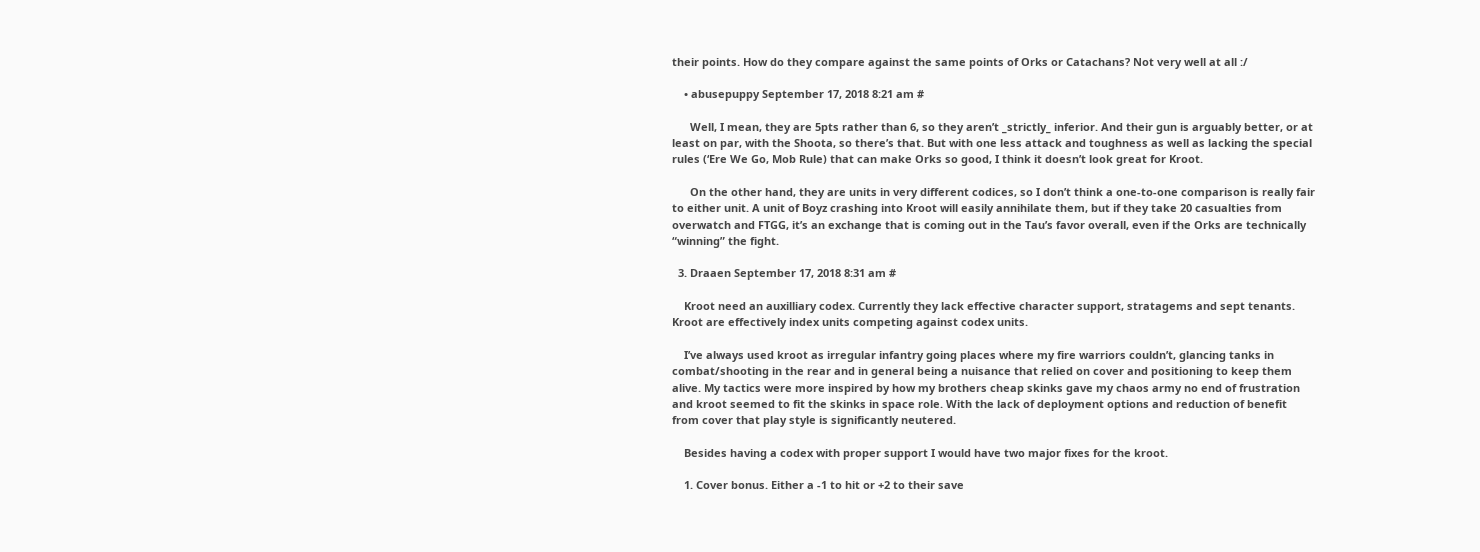their points. How do they compare against the same points of Orks or Catachans? Not very well at all :/

    • abusepuppy September 17, 2018 8:21 am #

      Well, I mean, they are 5pts rather than 6, so they aren’t _strictly_ inferior. And their gun is arguably better, or at least on par, with the Shoota, so there’s that. But with one less attack and toughness as well as lacking the special rules (‘Ere We Go, Mob Rule) that can make Orks so good, I think it doesn’t look great for Kroot.

      On the other hand, they are units in very different codices, so I don’t think a one-to-one comparison is really fair to either unit. A unit of Boyz crashing into Kroot will easily annihilate them, but if they take 20 casualties from overwatch and FTGG, it’s an exchange that is coming out in the Tau’s favor overall, even if the Orks are technically “winning” the fight.

  3. Draaen September 17, 2018 8:31 am #

    Kroot need an auxilliary codex. Currently they lack effective character support, stratagems and sept tenants. Kroot are effectively index units competing against codex units.

    I’ve always used kroot as irregular infantry going places where my fire warriors couldn’t, glancing tanks in combat/shooting in the rear and in general being a nuisance that relied on cover and positioning to keep them alive. My tactics were more inspired by how my brothers cheap skinks gave my chaos army no end of frustration and kroot seemed to fit the skinks in space role. With the lack of deployment options and reduction of benefit from cover that play style is significantly neutered.

    Besides having a codex with proper support I would have two major fixes for the kroot.

    1. Cover bonus. Either a -1 to hit or +2 to their save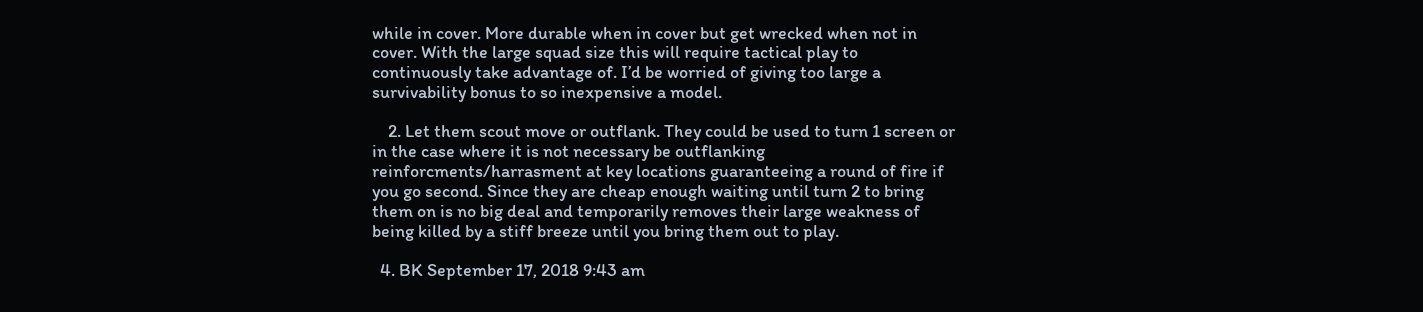while in cover. More durable when in cover but get wrecked when not in cover. With the large squad size this will require tactical play to continuously take advantage of. I’d be worried of giving too large a survivability bonus to so inexpensive a model.

    2. Let them scout move or outflank. They could be used to turn 1 screen or in the case where it is not necessary be outflanking reinforcments/harrasment at key locations guaranteeing a round of fire if you go second. Since they are cheap enough waiting until turn 2 to bring them on is no big deal and temporarily removes their large weakness of being killed by a stiff breeze until you bring them out to play.

  4. BK September 17, 2018 9:43 am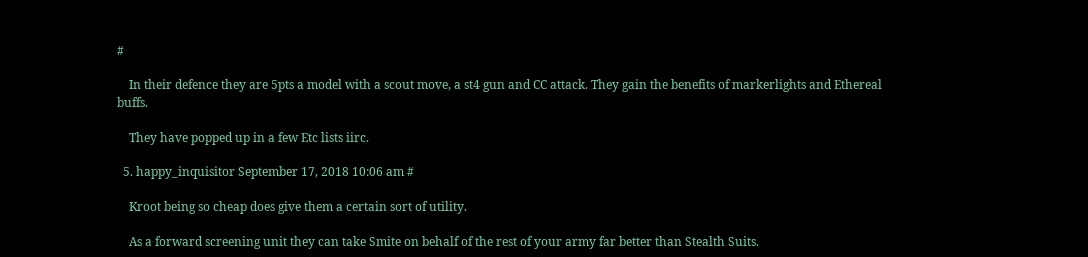#

    In their defence they are 5pts a model with a scout move, a st4 gun and CC attack. They gain the benefits of markerlights and Ethereal buffs.

    They have popped up in a few Etc lists iirc.

  5. happy_inquisitor September 17, 2018 10:06 am #

    Kroot being so cheap does give them a certain sort of utility.

    As a forward screening unit they can take Smite on behalf of the rest of your army far better than Stealth Suits.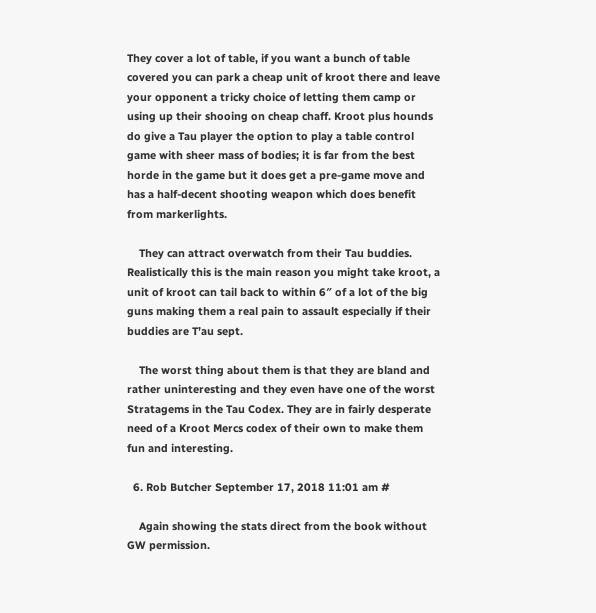They cover a lot of table, if you want a bunch of table covered you can park a cheap unit of kroot there and leave your opponent a tricky choice of letting them camp or using up their shooing on cheap chaff. Kroot plus hounds do give a Tau player the option to play a table control game with sheer mass of bodies; it is far from the best horde in the game but it does get a pre-game move and has a half-decent shooting weapon which does benefit from markerlights.

    They can attract overwatch from their Tau buddies. Realistically this is the main reason you might take kroot, a unit of kroot can tail back to within 6″ of a lot of the big guns making them a real pain to assault especially if their buddies are T’au sept.

    The worst thing about them is that they are bland and rather uninteresting and they even have one of the worst Stratagems in the Tau Codex. They are in fairly desperate need of a Kroot Mercs codex of their own to make them fun and interesting.

  6. Rob Butcher September 17, 2018 11:01 am #

    Again showing the stats direct from the book without GW permission.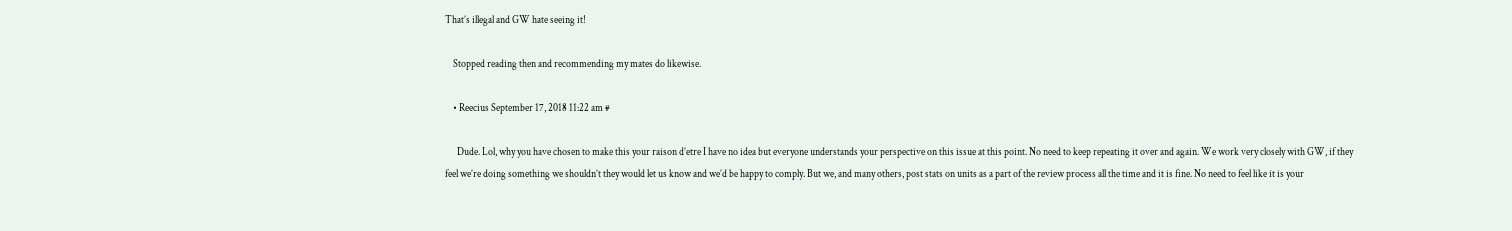That’s illegal and GW hate seeing it!

    Stopped reading then and recommending my mates do likewise.

    • Reecius September 17, 2018 11:22 am #

      Dude. Lol, why you have chosen to make this your raison d’etre I have no idea but everyone understands your perspective on this issue at this point. No need to keep repeating it over and again. We work very closely with GW, if they feel we’re doing something we shouldn’t they would let us know and we’d be happy to comply. But we, and many others, post stats on units as a part of the review process all the time and it is fine. No need to feel like it is your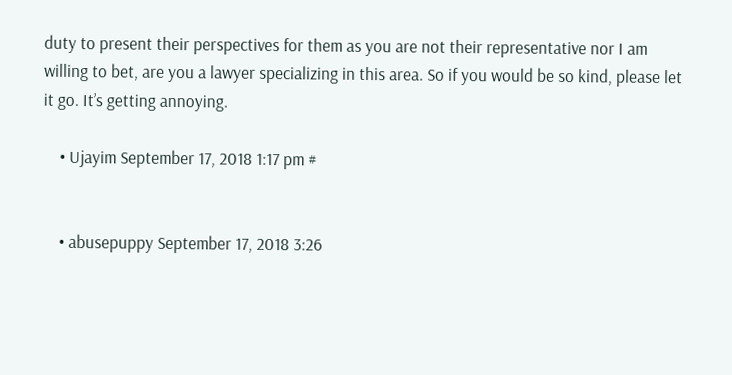duty to present their perspectives for them as you are not their representative nor I am willing to bet, are you a lawyer specializing in this area. So if you would be so kind, please let it go. It’s getting annoying.

    • Ujayim September 17, 2018 1:17 pm #


    • abusepuppy September 17, 2018 3:26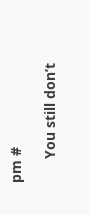pm #

      You still don’t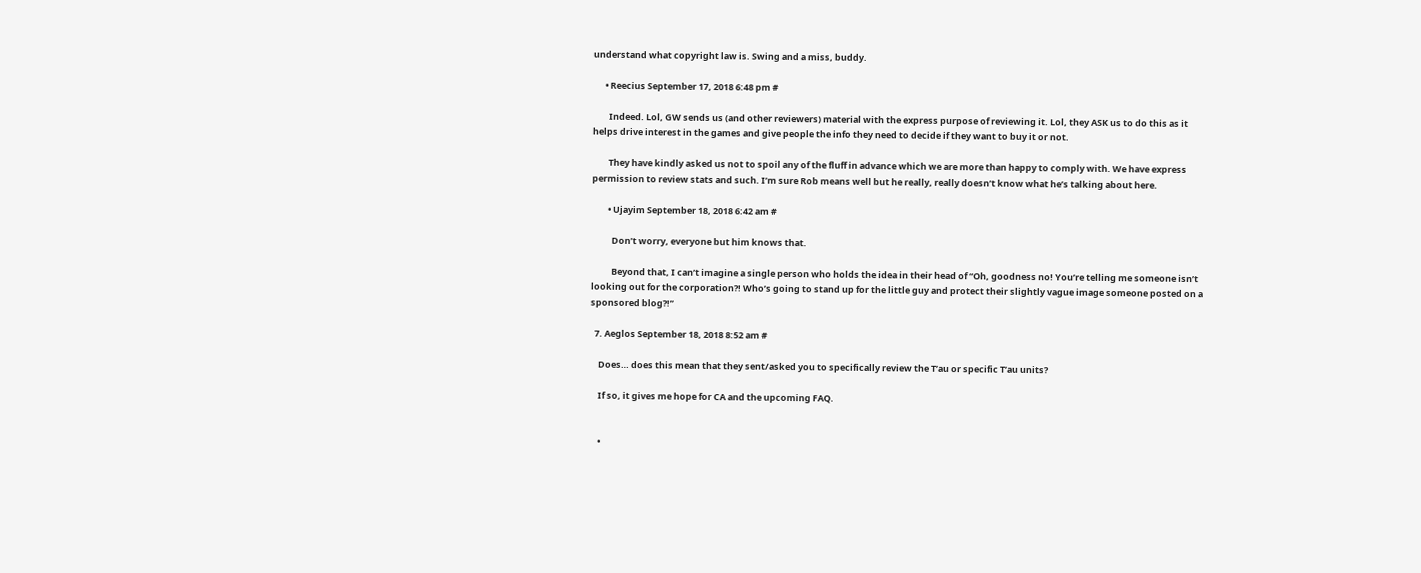understand what copyright law is. Swing and a miss, buddy.

      • Reecius September 17, 2018 6:48 pm #

        Indeed. Lol, GW sends us (and other reviewers) material with the express purpose of reviewing it. Lol, they ASK us to do this as it helps drive interest in the games and give people the info they need to decide if they want to buy it or not.

        They have kindly asked us not to spoil any of the fluff in advance which we are more than happy to comply with. We have express permission to review stats and such. I’m sure Rob means well but he really, really doesn’t know what he’s talking about here.

        • Ujayim September 18, 2018 6:42 am #

          Don’t worry, everyone but him knows that.

          Beyond that, I can’t imagine a single person who holds the idea in their head of “Oh, goodness no! You’re telling me someone isn’t looking out for the corporation?! Who’s going to stand up for the little guy and protect their slightly vague image someone posted on a sponsored blog?!”

  7. Aeglos September 18, 2018 8:52 am #

    Does… does this mean that they sent/asked you to specifically review the T’au or specific T’au units?

    If so, it gives me hope for CA and the upcoming FAQ.


    •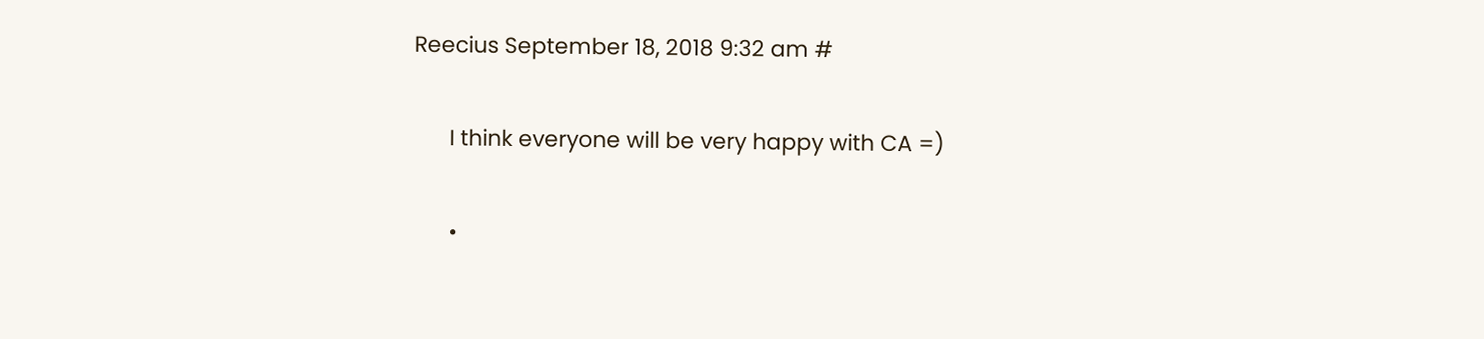Reecius September 18, 2018 9:32 am #

      I think everyone will be very happy with CA =)

      •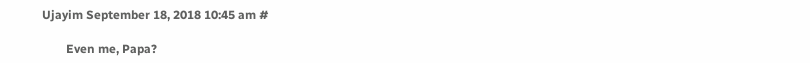Ujayim September 18, 2018 10:45 am #

        Even me, Papa?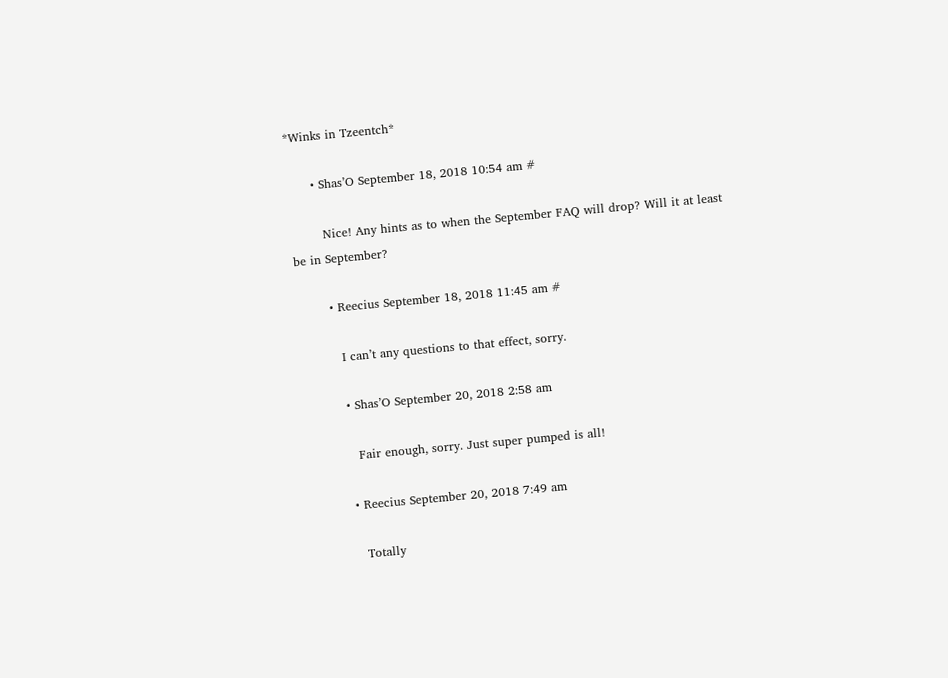*Winks in Tzeentch*

      • Shas’O September 18, 2018 10:54 am #

        Nice! Any hints as to when the September FAQ will drop? Will it at least be in September?

        • Reecius September 18, 2018 11:45 am #

          I can’t any questions to that effect, sorry.

          • Shas’O September 20, 2018 2:58 am

            Fair enough, sorry. Just super pumped is all!

          • Reecius September 20, 2018 7:49 am

            Totally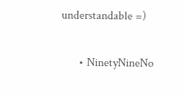understandable =)

      • NinetyNineNo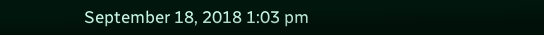September 18, 2018 1:03 pm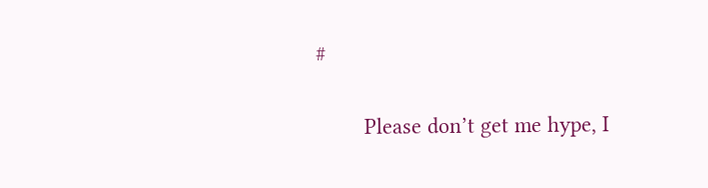#

        Please don’t get me hype, I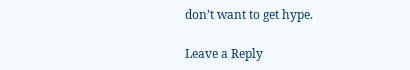don’t want to get hype.

Leave a Reply